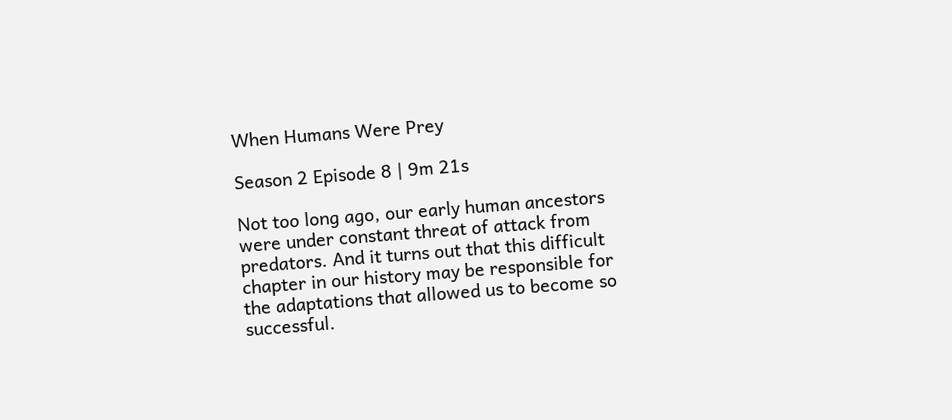When Humans Were Prey

Season 2 Episode 8 | 9m 21s

Not too long ago, our early human ancestors were under constant threat of attack from predators. And it turns out that this difficult chapter in our history may be responsible for the adaptations that allowed us to become so successful.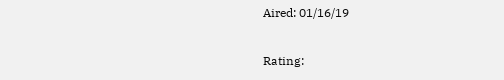Aired: 01/16/19

Rating: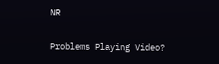NR

Problems Playing Video?